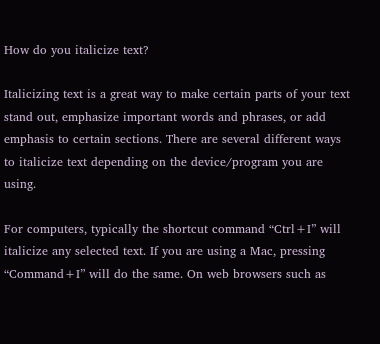How do you italicize text?

Italicizing text is a great way to make certain parts of your text stand out, emphasize important words and phrases, or add emphasis to certain sections. There are several different ways to italicize text depending on the device/program you are using.

For computers, typically the shortcut command “Ctrl+I” will italicize any selected text. If you are using a Mac, pressing “Command+I” will do the same. On web browsers such as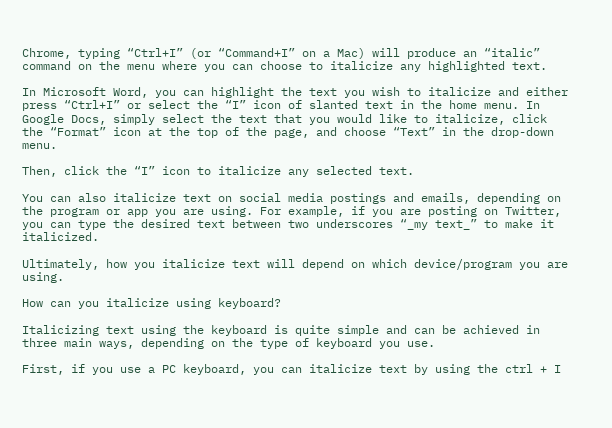Chrome, typing “Ctrl+I” (or “Command+I” on a Mac) will produce an “italic” command on the menu where you can choose to italicize any highlighted text.

In Microsoft Word, you can highlight the text you wish to italicize and either press “Ctrl+I” or select the “I” icon of slanted text in the home menu. In Google Docs, simply select the text that you would like to italicize, click the “Format” icon at the top of the page, and choose “Text” in the drop-down menu.

Then, click the “I” icon to italicize any selected text.

You can also italicize text on social media postings and emails, depending on the program or app you are using. For example, if you are posting on Twitter, you can type the desired text between two underscores “_my text_” to make it italicized.

Ultimately, how you italicize text will depend on which device/program you are using.

How can you italicize using keyboard?

Italicizing text using the keyboard is quite simple and can be achieved in three main ways, depending on the type of keyboard you use.

First, if you use a PC keyboard, you can italicize text by using the ctrl + I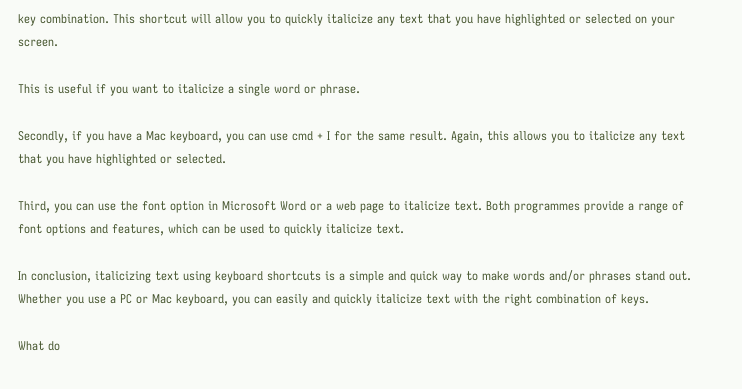key combination. This shortcut will allow you to quickly italicize any text that you have highlighted or selected on your screen.

This is useful if you want to italicize a single word or phrase.

Secondly, if you have a Mac keyboard, you can use cmd + I for the same result. Again, this allows you to italicize any text that you have highlighted or selected.

Third, you can use the font option in Microsoft Word or a web page to italicize text. Both programmes provide a range of font options and features, which can be used to quickly italicize text.

In conclusion, italicizing text using keyboard shortcuts is a simple and quick way to make words and/or phrases stand out. Whether you use a PC or Mac keyboard, you can easily and quickly italicize text with the right combination of keys.

What do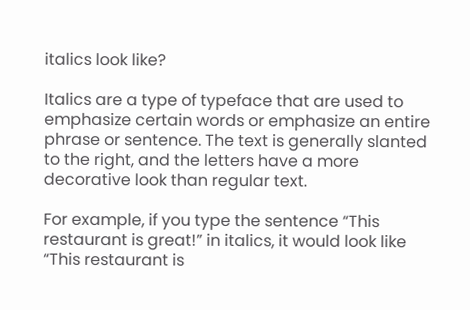italics look like?

Italics are a type of typeface that are used to emphasize certain words or emphasize an entire phrase or sentence. The text is generally slanted to the right, and the letters have a more decorative look than regular text.

For example, if you type the sentence “This restaurant is great!” in italics, it would look like “This restaurant is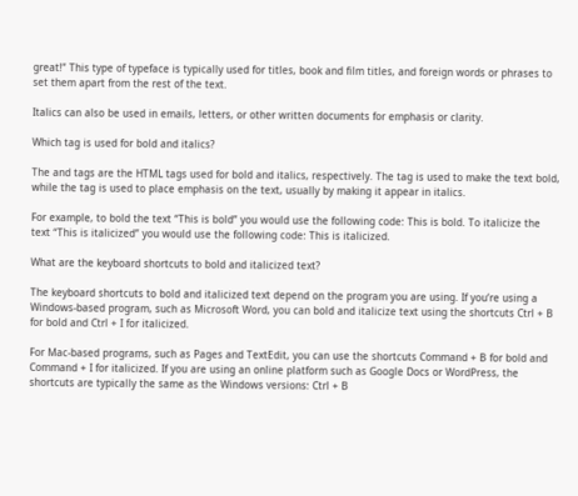great!” This type of typeface is typically used for titles, book and film titles, and foreign words or phrases to set them apart from the rest of the text.

Italics can also be used in emails, letters, or other written documents for emphasis or clarity.

Which tag is used for bold and italics?

The and tags are the HTML tags used for bold and italics, respectively. The tag is used to make the text bold, while the tag is used to place emphasis on the text, usually by making it appear in italics.

For example, to bold the text “This is bold” you would use the following code: This is bold. To italicize the text “This is italicized” you would use the following code: This is italicized.

What are the keyboard shortcuts to bold and italicized text?

The keyboard shortcuts to bold and italicized text depend on the program you are using. If you’re using a Windows-based program, such as Microsoft Word, you can bold and italicize text using the shortcuts Ctrl + B for bold and Ctrl + I for italicized.

For Mac-based programs, such as Pages and TextEdit, you can use the shortcuts Command + B for bold and Command + I for italicized. If you are using an online platform such as Google Docs or WordPress, the shortcuts are typically the same as the Windows versions: Ctrl + B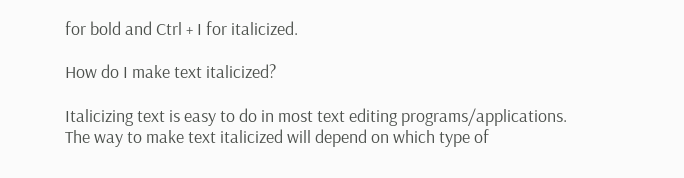for bold and Ctrl + I for italicized.

How do I make text italicized?

Italicizing text is easy to do in most text editing programs/applications. The way to make text italicized will depend on which type of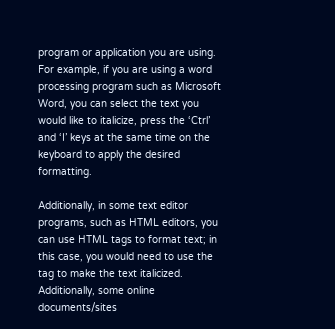program or application you are using. For example, if you are using a word processing program such as Microsoft Word, you can select the text you would like to italicize, press the ‘Ctrl’ and ‘I’ keys at the same time on the keyboard to apply the desired formatting.

Additionally, in some text editor programs, such as HTML editors, you can use HTML tags to format text; in this case, you would need to use the tag to make the text italicized. Additionally, some online documents/sites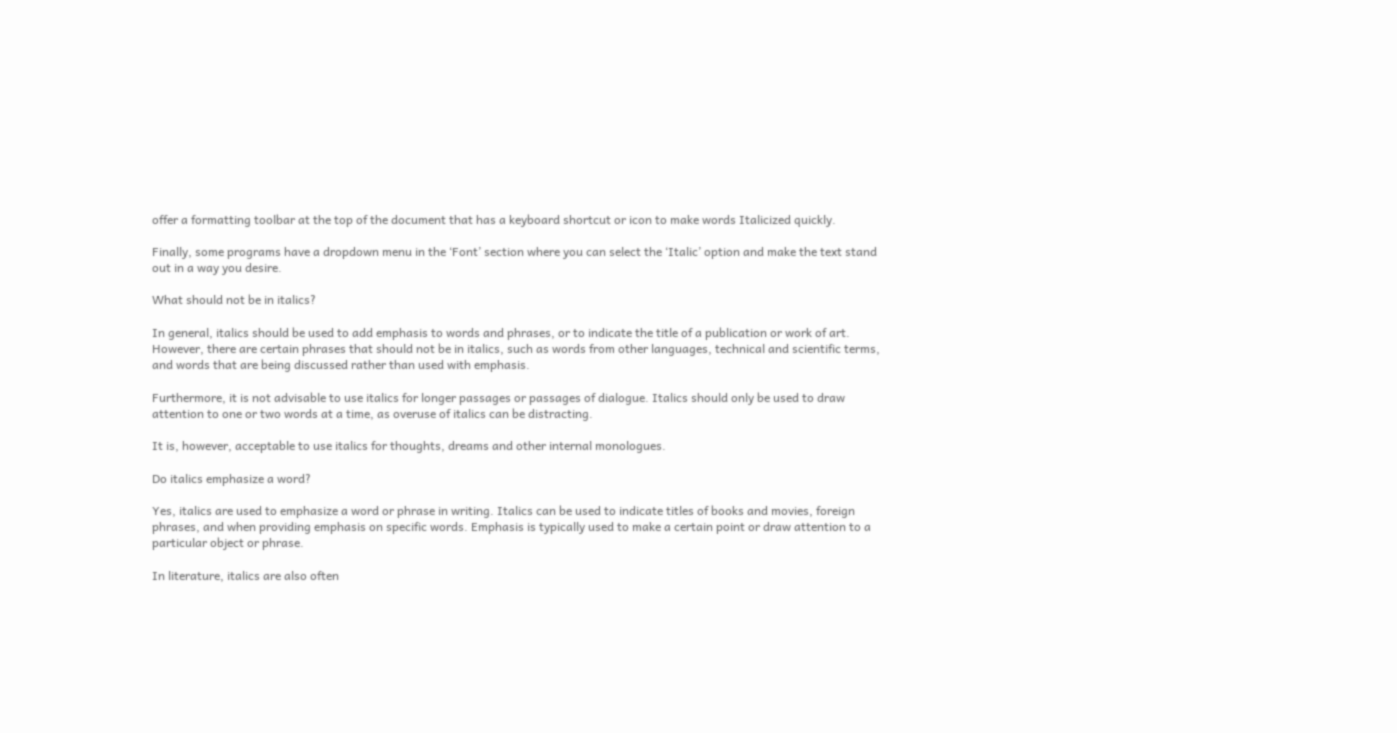offer a formatting toolbar at the top of the document that has a keyboard shortcut or icon to make words Italicized quickly.

Finally, some programs have a dropdown menu in the ‘Font’ section where you can select the ‘Italic’ option and make the text stand out in a way you desire.

What should not be in italics?

In general, italics should be used to add emphasis to words and phrases, or to indicate the title of a publication or work of art. However, there are certain phrases that should not be in italics, such as words from other languages, technical and scientific terms, and words that are being discussed rather than used with emphasis.

Furthermore, it is not advisable to use italics for longer passages or passages of dialogue. Italics should only be used to draw attention to one or two words at a time, as overuse of italics can be distracting.

It is, however, acceptable to use italics for thoughts, dreams and other internal monologues.

Do italics emphasize a word?

Yes, italics are used to emphasize a word or phrase in writing. Italics can be used to indicate titles of books and movies, foreign phrases, and when providing emphasis on specific words. Emphasis is typically used to make a certain point or draw attention to a particular object or phrase.

In literature, italics are also often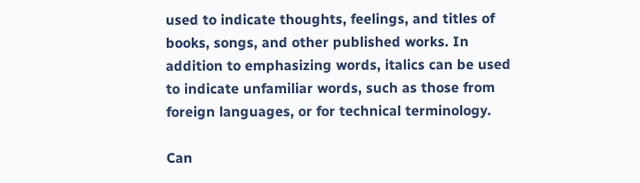used to indicate thoughts, feelings, and titles of books, songs, and other published works. In addition to emphasizing words, italics can be used to indicate unfamiliar words, such as those from foreign languages, or for technical terminology.

Can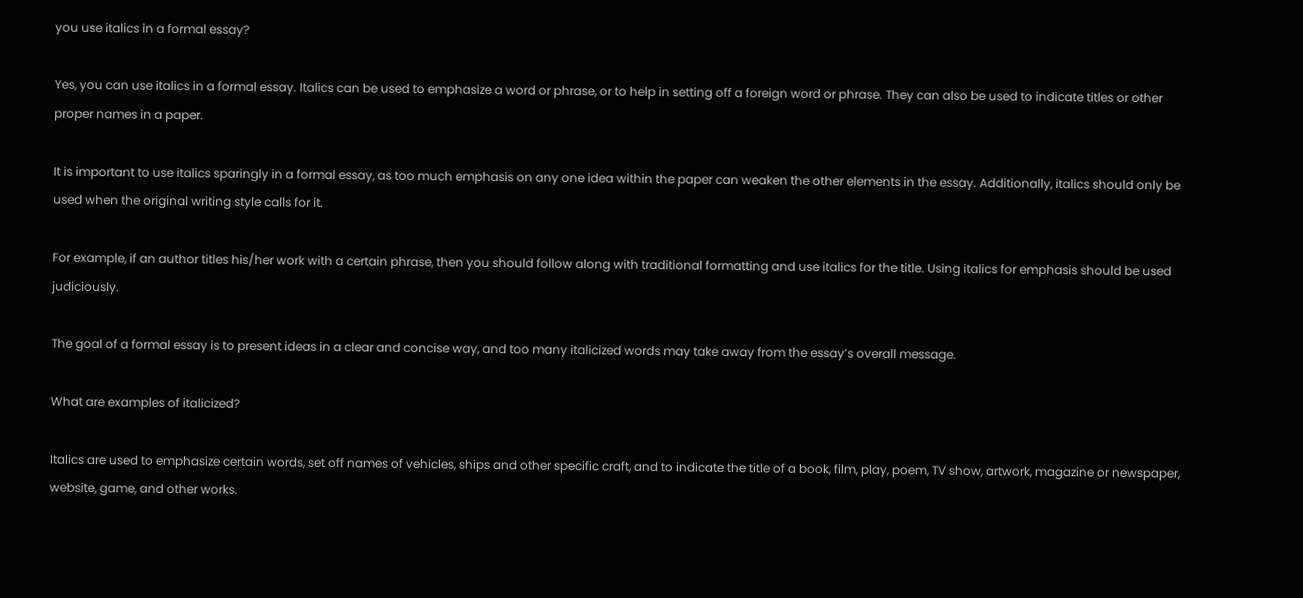you use italics in a formal essay?

Yes, you can use italics in a formal essay. Italics can be used to emphasize a word or phrase, or to help in setting off a foreign word or phrase. They can also be used to indicate titles or other proper names in a paper.

It is important to use italics sparingly in a formal essay, as too much emphasis on any one idea within the paper can weaken the other elements in the essay. Additionally, italics should only be used when the original writing style calls for it.

For example, if an author titles his/her work with a certain phrase, then you should follow along with traditional formatting and use italics for the title. Using italics for emphasis should be used judiciously.

The goal of a formal essay is to present ideas in a clear and concise way, and too many italicized words may take away from the essay’s overall message.

What are examples of italicized?

Italics are used to emphasize certain words, set off names of vehicles, ships and other specific craft, and to indicate the title of a book, film, play, poem, TV show, artwork, magazine or newspaper, website, game, and other works.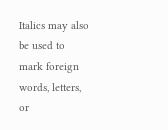Italics may also be used to mark foreign words, letters, or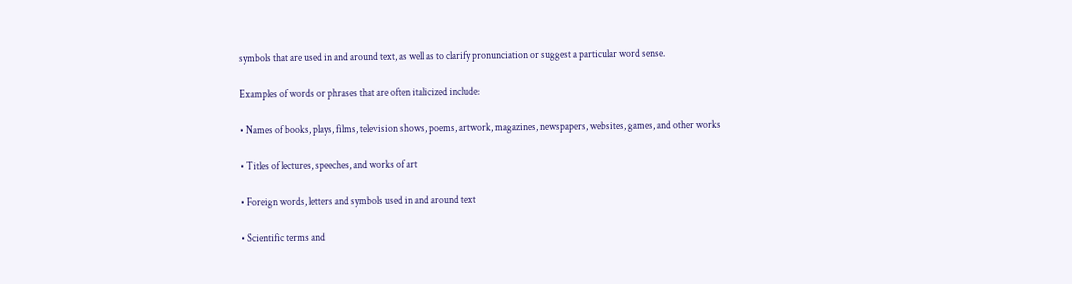symbols that are used in and around text, as well as to clarify pronunciation or suggest a particular word sense.

Examples of words or phrases that are often italicized include:

• Names of books, plays, films, television shows, poems, artwork, magazines, newspapers, websites, games, and other works

• Titles of lectures, speeches, and works of art

• Foreign words, letters and symbols used in and around text

• Scientific terms and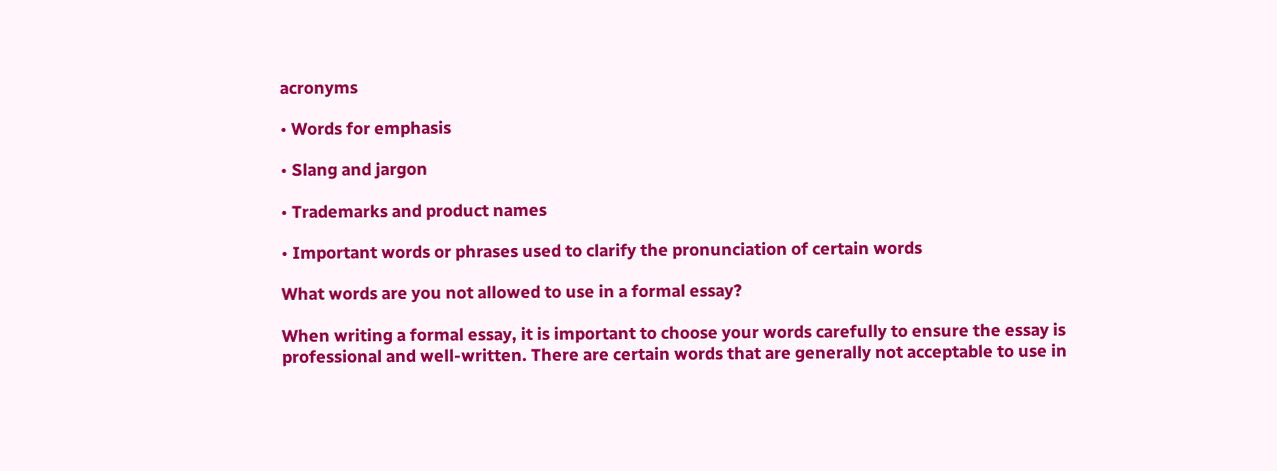acronyms

• Words for emphasis

• Slang and jargon

• Trademarks and product names

• Important words or phrases used to clarify the pronunciation of certain words

What words are you not allowed to use in a formal essay?

When writing a formal essay, it is important to choose your words carefully to ensure the essay is professional and well-written. There are certain words that are generally not acceptable to use in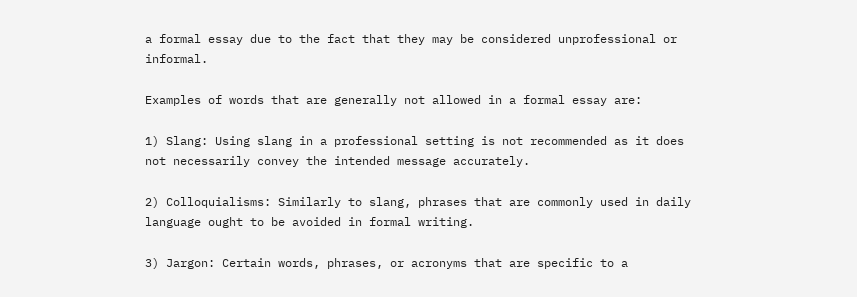a formal essay due to the fact that they may be considered unprofessional or informal.

Examples of words that are generally not allowed in a formal essay are:

1) Slang: Using slang in a professional setting is not recommended as it does not necessarily convey the intended message accurately.

2) Colloquialisms: Similarly to slang, phrases that are commonly used in daily language ought to be avoided in formal writing.

3) Jargon: Certain words, phrases, or acronyms that are specific to a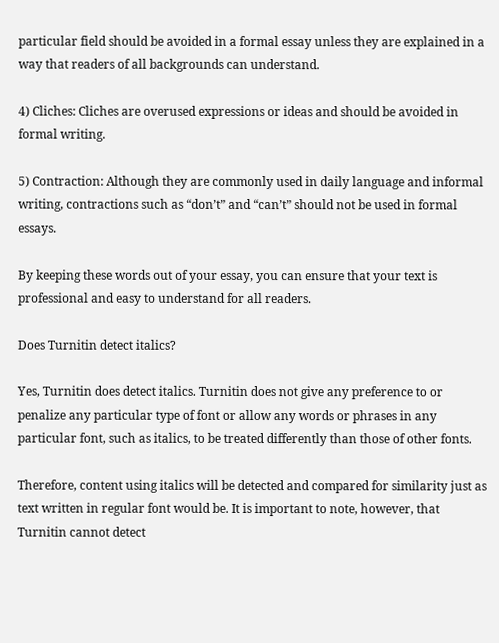particular field should be avoided in a formal essay unless they are explained in a way that readers of all backgrounds can understand.

4) Cliches: Cliches are overused expressions or ideas and should be avoided in formal writing.

5) Contraction: Although they are commonly used in daily language and informal writing, contractions such as “don’t” and “can’t” should not be used in formal essays.

By keeping these words out of your essay, you can ensure that your text is professional and easy to understand for all readers.

Does Turnitin detect italics?

Yes, Turnitin does detect italics. Turnitin does not give any preference to or penalize any particular type of font or allow any words or phrases in any particular font, such as italics, to be treated differently than those of other fonts.

Therefore, content using italics will be detected and compared for similarity just as text written in regular font would be. It is important to note, however, that Turnitin cannot detect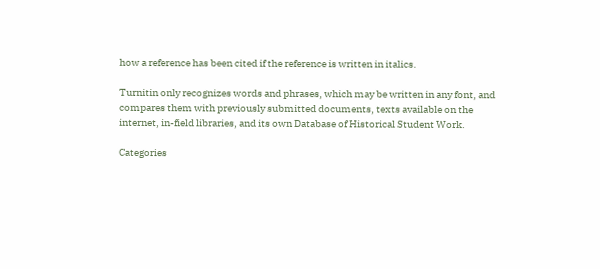how a reference has been cited if the reference is written in italics.

Turnitin only recognizes words and phrases, which may be written in any font, and compares them with previously submitted documents, texts available on the internet, in-field libraries, and its own Database of Historical Student Work.

Categories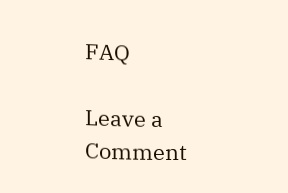FAQ

Leave a Comment